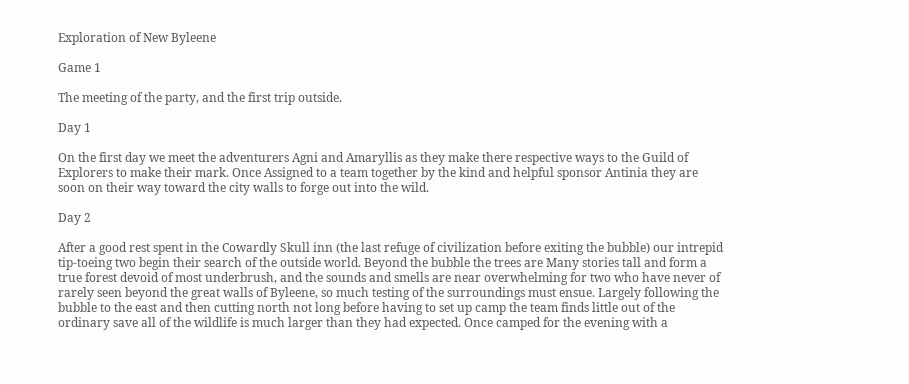Exploration of New Byleene

Game 1

The meeting of the party, and the first trip outside.

Day 1

On the first day we meet the adventurers Agni and Amaryllis as they make there respective ways to the Guild of Explorers to make their mark. Once Assigned to a team together by the kind and helpful sponsor Antinia they are soon on their way toward the city walls to forge out into the wild.

Day 2

After a good rest spent in the Cowardly Skull inn (the last refuge of civilization before exiting the bubble) our intrepid tip-toeing two begin their search of the outside world. Beyond the bubble the trees are Many stories tall and form a true forest devoid of most underbrush, and the sounds and smells are near overwhelming for two who have never of rarely seen beyond the great walls of Byleene, so much testing of the surroundings must ensue. Largely following the bubble to the east and then cutting north not long before having to set up camp the team finds little out of the ordinary save all of the wildlife is much larger than they had expected. Once camped for the evening with a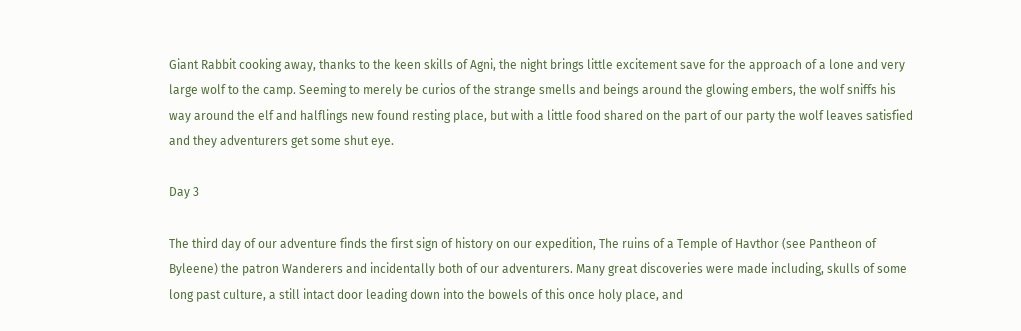Giant Rabbit cooking away, thanks to the keen skills of Agni, the night brings little excitement save for the approach of a lone and very large wolf to the camp. Seeming to merely be curios of the strange smells and beings around the glowing embers, the wolf sniffs his way around the elf and halflings new found resting place, but with a little food shared on the part of our party the wolf leaves satisfied and they adventurers get some shut eye.

Day 3

The third day of our adventure finds the first sign of history on our expedition, The ruins of a Temple of Havthor (see Pantheon of Byleene) the patron Wanderers and incidentally both of our adventurers. Many great discoveries were made including, skulls of some long past culture, a still intact door leading down into the bowels of this once holy place, and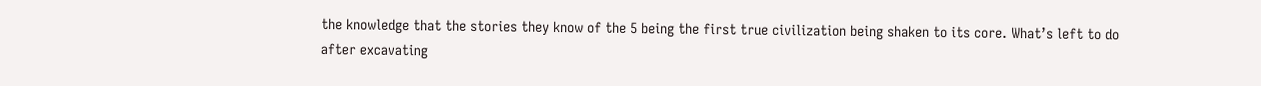the knowledge that the stories they know of the 5 being the first true civilization being shaken to its core. What’s left to do after excavating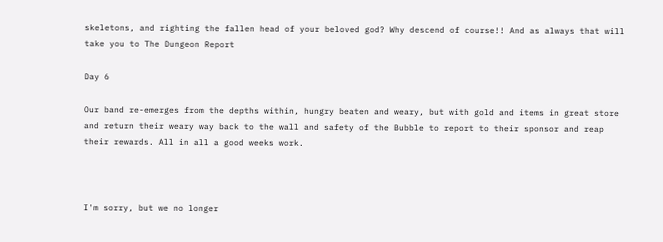skeletons, and righting the fallen head of your beloved god? Why descend of course!! And as always that will take you to The Dungeon Report

Day 6

Our band re-emerges from the depths within, hungry beaten and weary, but with gold and items in great store and return their weary way back to the wall and safety of the Bubble to report to their sponsor and reap their rewards. All in all a good weeks work.



I'm sorry, but we no longer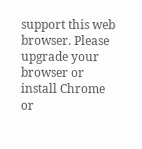support this web browser. Please upgrade your browser or install Chrome or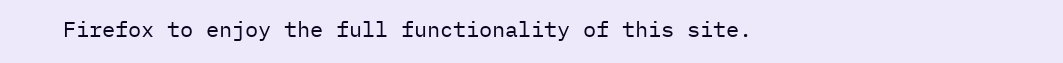Firefox to enjoy the full functionality of this site.